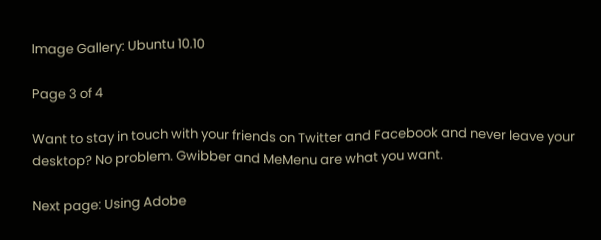Image Gallery: Ubuntu 10.10

Page 3 of 4

Want to stay in touch with your friends on Twitter and Facebook and never leave your desktop? No problem. Gwibber and MeMenu are what you want.

Next page: Using Adobe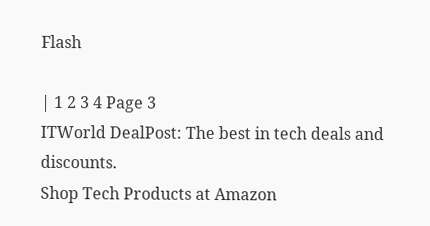Flash

| 1 2 3 4 Page 3
ITWorld DealPost: The best in tech deals and discounts.
Shop Tech Products at Amazon